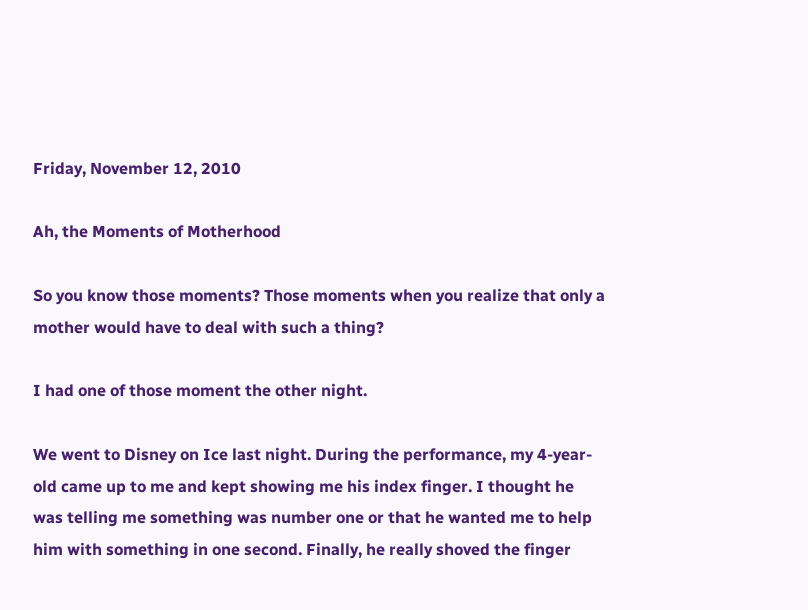Friday, November 12, 2010

Ah, the Moments of Motherhood

So you know those moments? Those moments when you realize that only a mother would have to deal with such a thing?

I had one of those moment the other night.

We went to Disney on Ice last night. During the performance, my 4-year-old came up to me and kept showing me his index finger. I thought he was telling me something was number one or that he wanted me to help him with something in one second. Finally, he really shoved the finger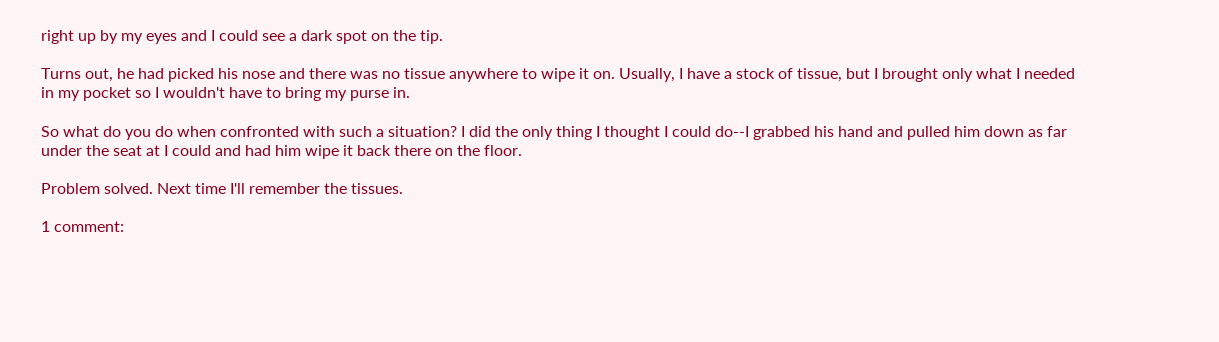right up by my eyes and I could see a dark spot on the tip.

Turns out, he had picked his nose and there was no tissue anywhere to wipe it on. Usually, I have a stock of tissue, but I brought only what I needed in my pocket so I wouldn't have to bring my purse in.

So what do you do when confronted with such a situation? I did the only thing I thought I could do--I grabbed his hand and pulled him down as far under the seat at I could and had him wipe it back there on the floor.

Problem solved. Next time I'll remember the tissues.

1 comment: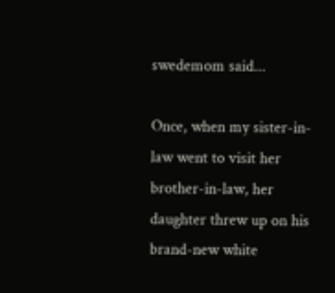swedemom said...

Once, when my sister-in-law went to visit her brother-in-law, her daughter threw up on his brand-new white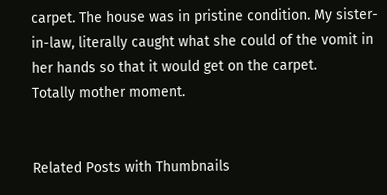carpet. The house was in pristine condition. My sister-in-law, literally caught what she could of the vomit in her hands so that it would get on the carpet.
Totally mother moment.


Related Posts with Thumbnails